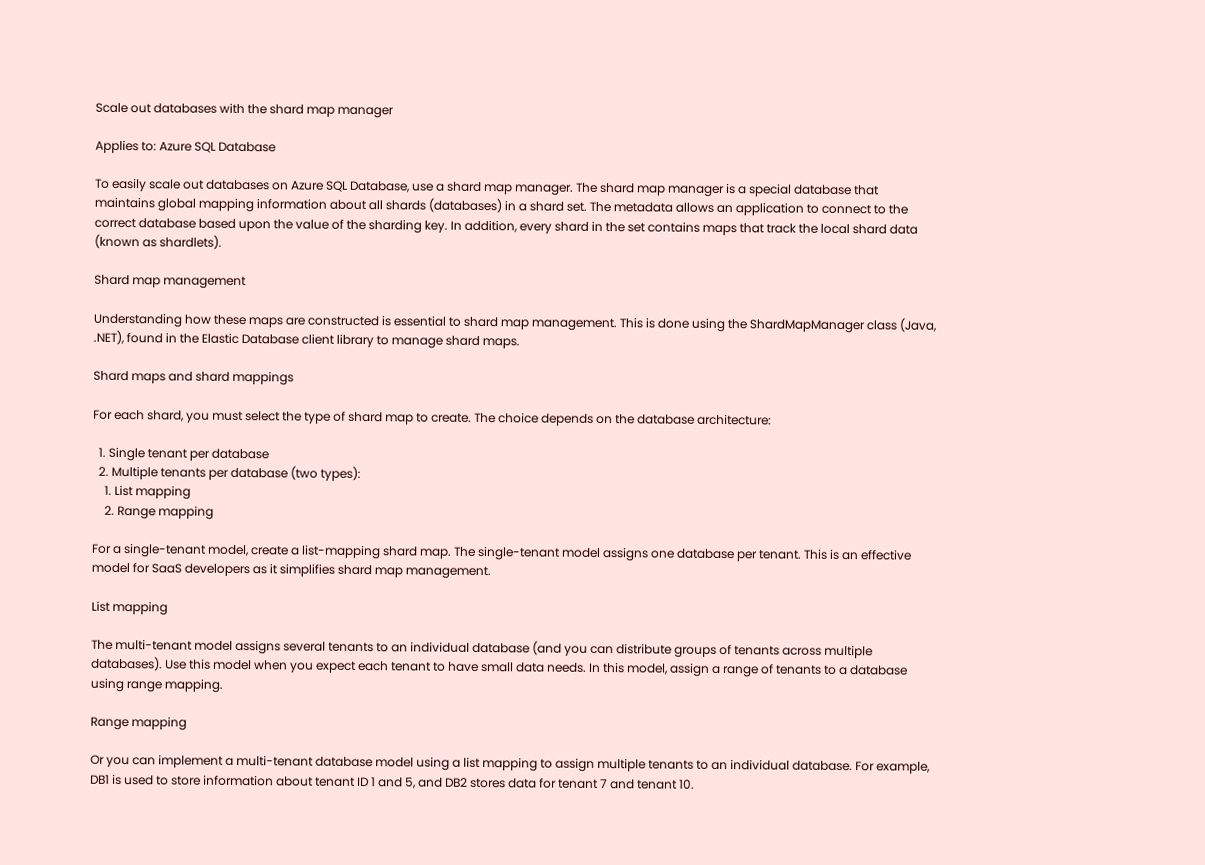Scale out databases with the shard map manager

Applies to: Azure SQL Database

To easily scale out databases on Azure SQL Database, use a shard map manager. The shard map manager is a special database that maintains global mapping information about all shards (databases) in a shard set. The metadata allows an application to connect to the correct database based upon the value of the sharding key. In addition, every shard in the set contains maps that track the local shard data (known as shardlets).

Shard map management

Understanding how these maps are constructed is essential to shard map management. This is done using the ShardMapManager class (Java, .NET), found in the Elastic Database client library to manage shard maps.

Shard maps and shard mappings

For each shard, you must select the type of shard map to create. The choice depends on the database architecture:

  1. Single tenant per database
  2. Multiple tenants per database (two types):
    1. List mapping
    2. Range mapping

For a single-tenant model, create a list-mapping shard map. The single-tenant model assigns one database per tenant. This is an effective model for SaaS developers as it simplifies shard map management.

List mapping

The multi-tenant model assigns several tenants to an individual database (and you can distribute groups of tenants across multiple databases). Use this model when you expect each tenant to have small data needs. In this model, assign a range of tenants to a database using range mapping.

Range mapping

Or you can implement a multi-tenant database model using a list mapping to assign multiple tenants to an individual database. For example, DB1 is used to store information about tenant ID 1 and 5, and DB2 stores data for tenant 7 and tenant 10.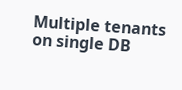Multiple tenants on single DB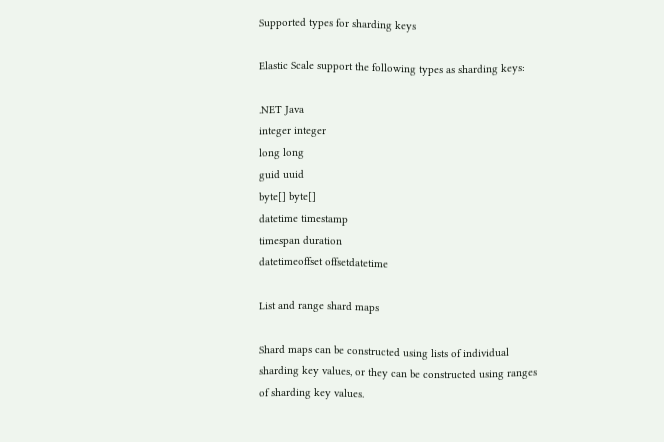Supported types for sharding keys

Elastic Scale support the following types as sharding keys:

.NET Java
integer integer
long long
guid uuid
byte[] byte[]
datetime timestamp
timespan duration
datetimeoffset offsetdatetime

List and range shard maps

Shard maps can be constructed using lists of individual sharding key values, or they can be constructed using ranges of sharding key values.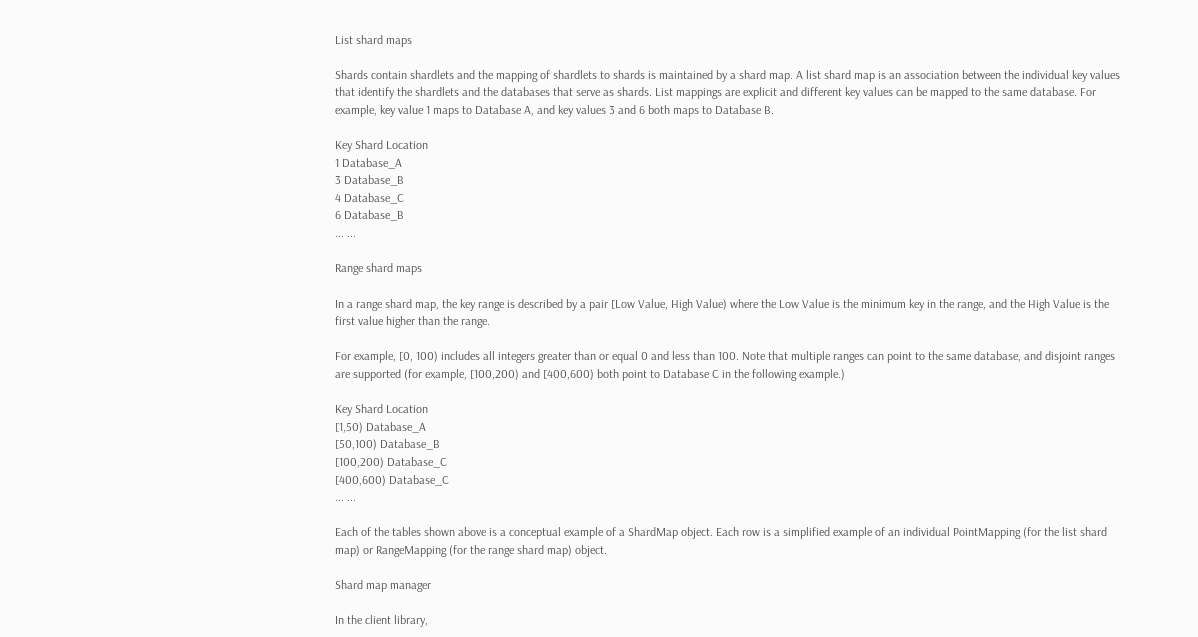List shard maps

Shards contain shardlets and the mapping of shardlets to shards is maintained by a shard map. A list shard map is an association between the individual key values that identify the shardlets and the databases that serve as shards. List mappings are explicit and different key values can be mapped to the same database. For example, key value 1 maps to Database A, and key values 3 and 6 both maps to Database B.

Key Shard Location
1 Database_A
3 Database_B
4 Database_C
6 Database_B
... ...

Range shard maps

In a range shard map, the key range is described by a pair [Low Value, High Value) where the Low Value is the minimum key in the range, and the High Value is the first value higher than the range.

For example, [0, 100) includes all integers greater than or equal 0 and less than 100. Note that multiple ranges can point to the same database, and disjoint ranges are supported (for example, [100,200) and [400,600) both point to Database C in the following example.)

Key Shard Location
[1,50) Database_A
[50,100) Database_B
[100,200) Database_C
[400,600) Database_C
... ...

Each of the tables shown above is a conceptual example of a ShardMap object. Each row is a simplified example of an individual PointMapping (for the list shard map) or RangeMapping (for the range shard map) object.

Shard map manager

In the client library,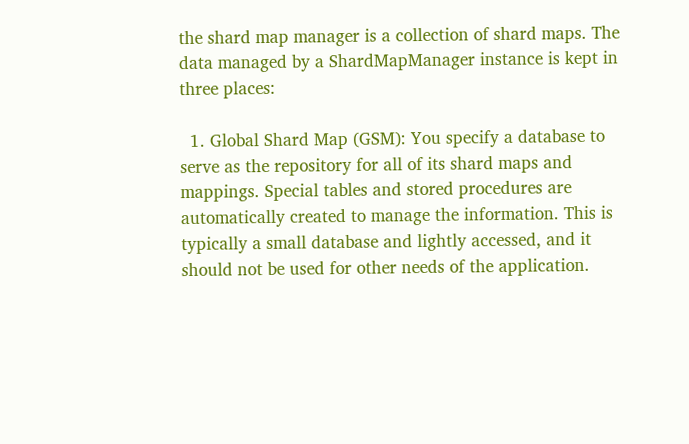the shard map manager is a collection of shard maps. The data managed by a ShardMapManager instance is kept in three places:

  1. Global Shard Map (GSM): You specify a database to serve as the repository for all of its shard maps and mappings. Special tables and stored procedures are automatically created to manage the information. This is typically a small database and lightly accessed, and it should not be used for other needs of the application.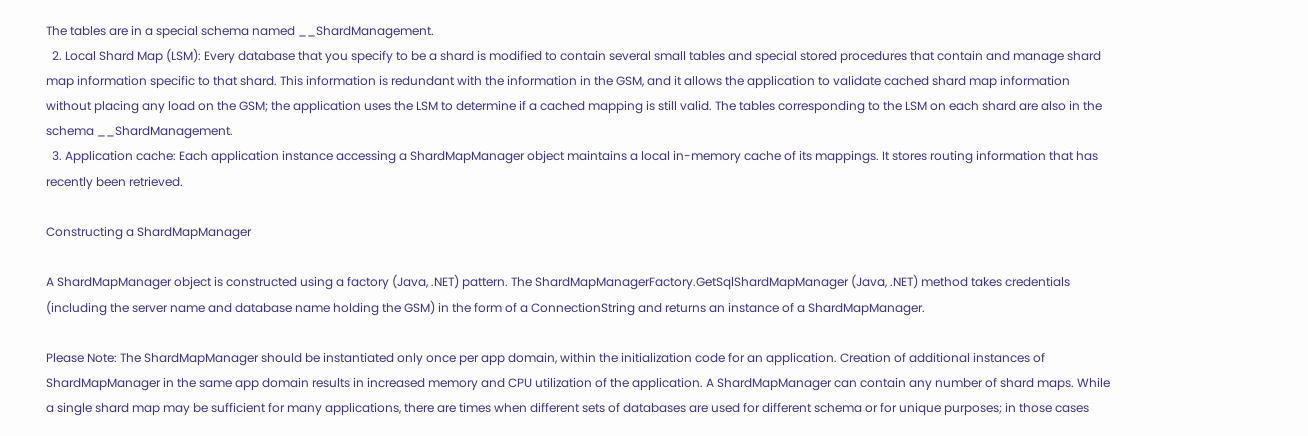The tables are in a special schema named __ShardManagement.
  2. Local Shard Map (LSM): Every database that you specify to be a shard is modified to contain several small tables and special stored procedures that contain and manage shard map information specific to that shard. This information is redundant with the information in the GSM, and it allows the application to validate cached shard map information without placing any load on the GSM; the application uses the LSM to determine if a cached mapping is still valid. The tables corresponding to the LSM on each shard are also in the schema __ShardManagement.
  3. Application cache: Each application instance accessing a ShardMapManager object maintains a local in-memory cache of its mappings. It stores routing information that has recently been retrieved.

Constructing a ShardMapManager

A ShardMapManager object is constructed using a factory (Java, .NET) pattern. The ShardMapManagerFactory.GetSqlShardMapManager (Java, .NET) method takes credentials (including the server name and database name holding the GSM) in the form of a ConnectionString and returns an instance of a ShardMapManager.

Please Note: The ShardMapManager should be instantiated only once per app domain, within the initialization code for an application. Creation of additional instances of ShardMapManager in the same app domain results in increased memory and CPU utilization of the application. A ShardMapManager can contain any number of shard maps. While a single shard map may be sufficient for many applications, there are times when different sets of databases are used for different schema or for unique purposes; in those cases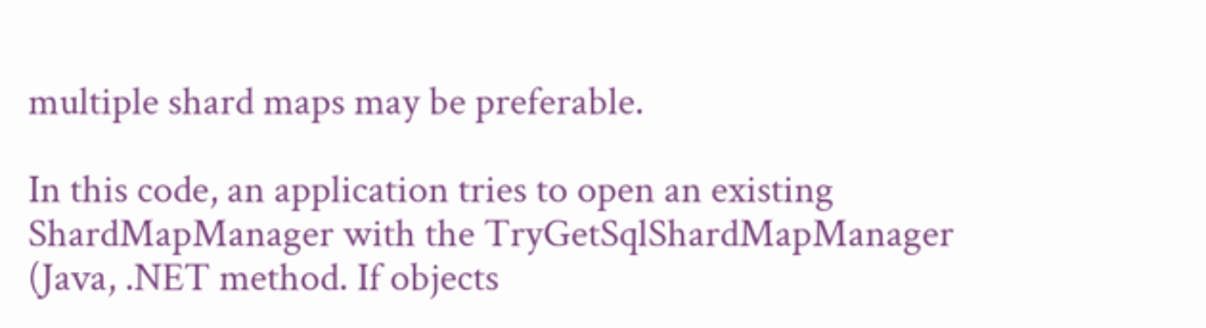multiple shard maps may be preferable.

In this code, an application tries to open an existing ShardMapManager with the TryGetSqlShardMapManager (Java, .NET method. If objects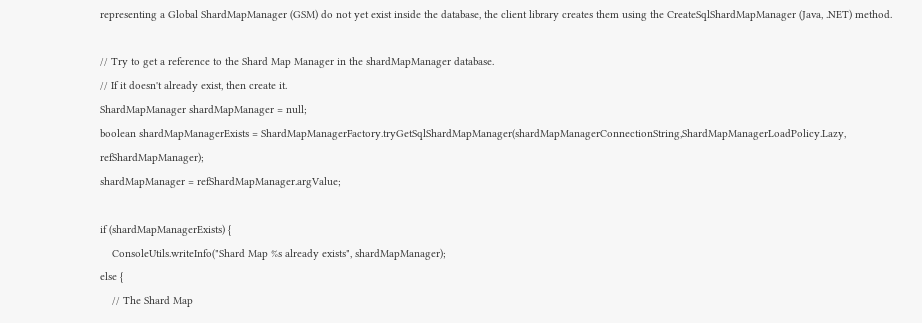representing a Global ShardMapManager (GSM) do not yet exist inside the database, the client library creates them using the CreateSqlShardMapManager (Java, .NET) method.

// Try to get a reference to the Shard Map Manager in the shardMapManager database.
// If it doesn't already exist, then create it.
ShardMapManager shardMapManager = null;
boolean shardMapManagerExists = ShardMapManagerFactory.tryGetSqlShardMapManager(shardMapManagerConnectionString,ShardMapManagerLoadPolicy.Lazy, refShardMapManager);
shardMapManager = refShardMapManager.argValue;

if (shardMapManagerExists) {
    ConsoleUtils.writeInfo("Shard Map %s already exists", shardMapManager);
else {
    // The Shard Map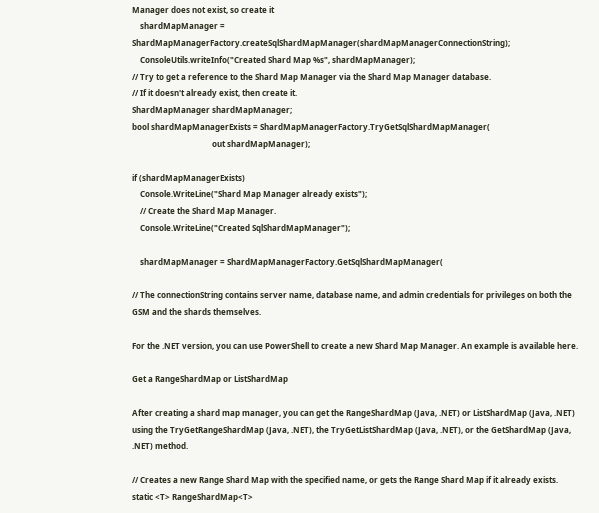Manager does not exist, so create it
    shardMapManager = ShardMapManagerFactory.createSqlShardMapManager(shardMapManagerConnectionString);
    ConsoleUtils.writeInfo("Created Shard Map %s", shardMapManager);
// Try to get a reference to the Shard Map Manager via the Shard Map Manager database.
// If it doesn't already exist, then create it.
ShardMapManager shardMapManager;
bool shardMapManagerExists = ShardMapManagerFactory.TryGetSqlShardMapManager(
                                        out shardMapManager);

if (shardMapManagerExists)
    Console.WriteLine("Shard Map Manager already exists");
    // Create the Shard Map Manager.
    Console.WriteLine("Created SqlShardMapManager");

    shardMapManager = ShardMapManagerFactory.GetSqlShardMapManager(

// The connectionString contains server name, database name, and admin credentials for privileges on both the GSM and the shards themselves.

For the .NET version, you can use PowerShell to create a new Shard Map Manager. An example is available here.

Get a RangeShardMap or ListShardMap

After creating a shard map manager, you can get the RangeShardMap (Java, .NET) or ListShardMap (Java, .NET) using the TryGetRangeShardMap (Java, .NET), the TryGetListShardMap (Java, .NET), or the GetShardMap (Java, .NET) method.

// Creates a new Range Shard Map with the specified name, or gets the Range Shard Map if it already exists.
static <T> RangeShardMap<T>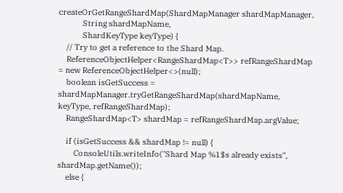createOrGetRangeShardMap(ShardMapManager shardMapManager,
            String shardMapName,
            ShardKeyType keyType) {
    // Try to get a reference to the Shard Map.
    ReferenceObjectHelper<RangeShardMap<T>> refRangeShardMap = new ReferenceObjectHelper<>(null);
    boolean isGetSuccess = shardMapManager.tryGetRangeShardMap(shardMapName, keyType, refRangeShardMap);
    RangeShardMap<T> shardMap = refRangeShardMap.argValue;

    if (isGetSuccess && shardMap != null) {
        ConsoleUtils.writeInfo("Shard Map %1$s already exists", shardMap.getName());
    else {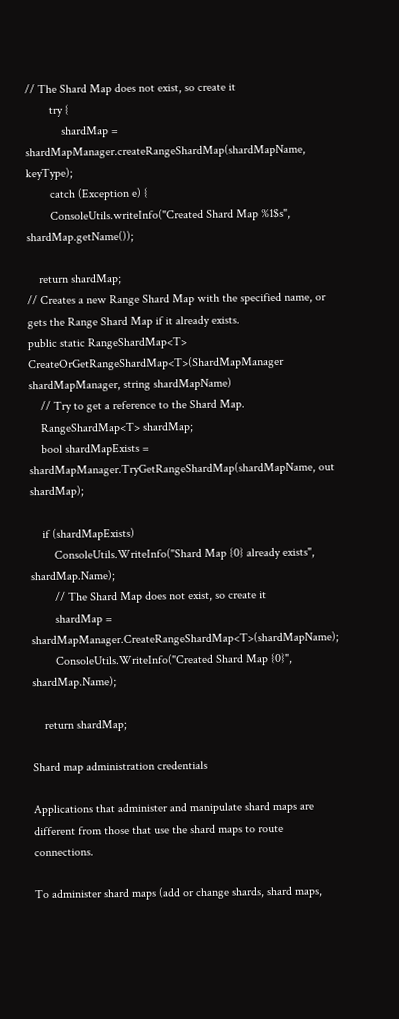// The Shard Map does not exist, so create it
        try {
            shardMap = shardMapManager.createRangeShardMap(shardMapName, keyType);
        catch (Exception e) {
        ConsoleUtils.writeInfo("Created Shard Map %1$s", shardMap.getName());

    return shardMap;
// Creates a new Range Shard Map with the specified name, or gets the Range Shard Map if it already exists.
public static RangeShardMap<T> CreateOrGetRangeShardMap<T>(ShardMapManager shardMapManager, string shardMapName)
    // Try to get a reference to the Shard Map.
    RangeShardMap<T> shardMap;
    bool shardMapExists = shardMapManager.TryGetRangeShardMap(shardMapName, out shardMap);

    if (shardMapExists)
        ConsoleUtils.WriteInfo("Shard Map {0} already exists", shardMap.Name);
        // The Shard Map does not exist, so create it
        shardMap = shardMapManager.CreateRangeShardMap<T>(shardMapName);
        ConsoleUtils.WriteInfo("Created Shard Map {0}", shardMap.Name);

    return shardMap;

Shard map administration credentials

Applications that administer and manipulate shard maps are different from those that use the shard maps to route connections.

To administer shard maps (add or change shards, shard maps,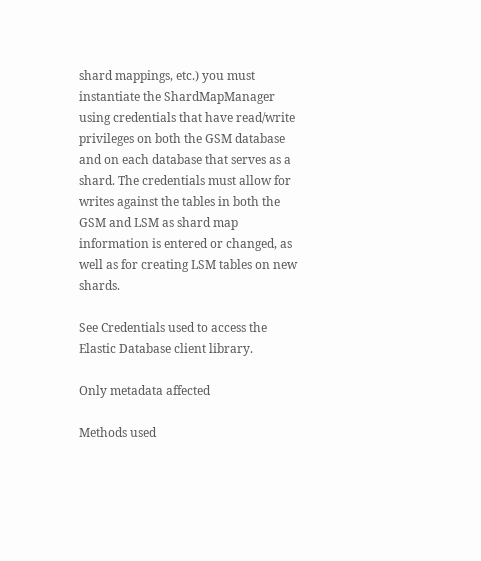shard mappings, etc.) you must instantiate the ShardMapManager using credentials that have read/write privileges on both the GSM database and on each database that serves as a shard. The credentials must allow for writes against the tables in both the GSM and LSM as shard map information is entered or changed, as well as for creating LSM tables on new shards.

See Credentials used to access the Elastic Database client library.

Only metadata affected

Methods used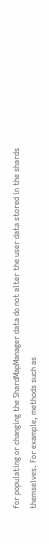for populating or changing the ShardMapManager data do not alter the user data stored in the shards themselves. For example, methods such as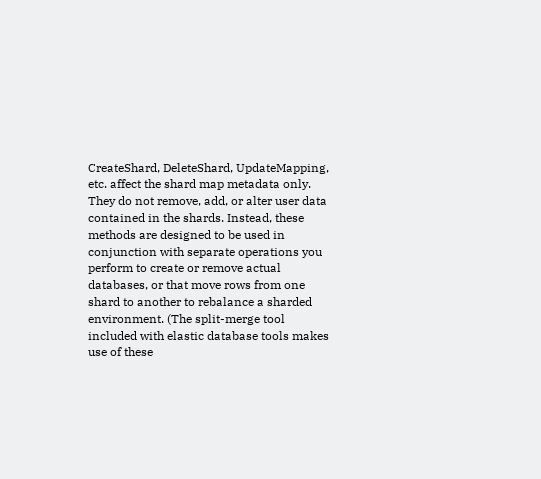CreateShard, DeleteShard, UpdateMapping, etc. affect the shard map metadata only. They do not remove, add, or alter user data contained in the shards. Instead, these methods are designed to be used in conjunction with separate operations you perform to create or remove actual databases, or that move rows from one shard to another to rebalance a sharded environment. (The split-merge tool included with elastic database tools makes use of these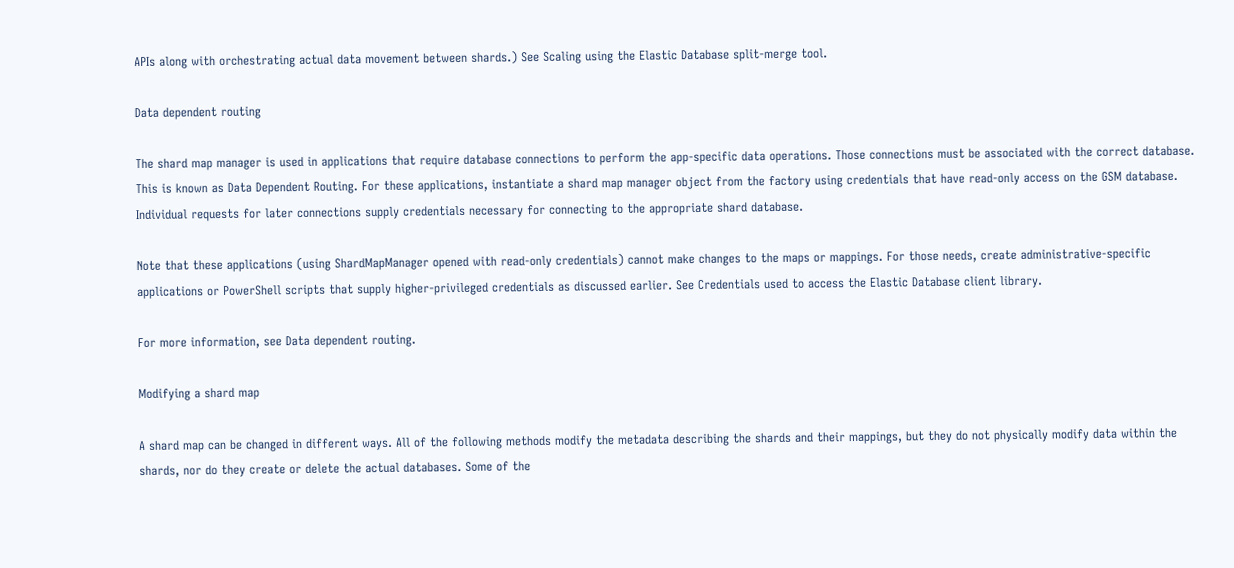APIs along with orchestrating actual data movement between shards.) See Scaling using the Elastic Database split-merge tool.

Data dependent routing

The shard map manager is used in applications that require database connections to perform the app-specific data operations. Those connections must be associated with the correct database. This is known as Data Dependent Routing. For these applications, instantiate a shard map manager object from the factory using credentials that have read-only access on the GSM database. Individual requests for later connections supply credentials necessary for connecting to the appropriate shard database.

Note that these applications (using ShardMapManager opened with read-only credentials) cannot make changes to the maps or mappings. For those needs, create administrative-specific applications or PowerShell scripts that supply higher-privileged credentials as discussed earlier. See Credentials used to access the Elastic Database client library.

For more information, see Data dependent routing.

Modifying a shard map

A shard map can be changed in different ways. All of the following methods modify the metadata describing the shards and their mappings, but they do not physically modify data within the shards, nor do they create or delete the actual databases. Some of the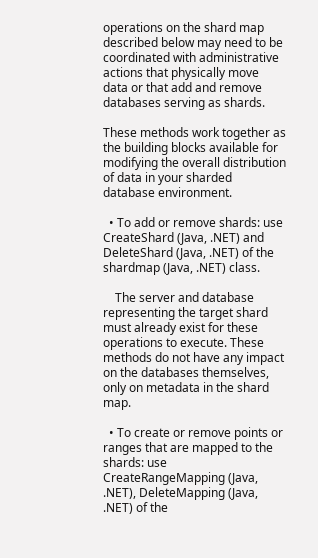operations on the shard map described below may need to be coordinated with administrative actions that physically move data or that add and remove databases serving as shards.

These methods work together as the building blocks available for modifying the overall distribution of data in your sharded database environment.

  • To add or remove shards: use CreateShard (Java, .NET) and DeleteShard (Java, .NET) of the shardmap (Java, .NET) class.

    The server and database representing the target shard must already exist for these operations to execute. These methods do not have any impact on the databases themselves, only on metadata in the shard map.

  • To create or remove points or ranges that are mapped to the shards: use CreateRangeMapping (Java, .NET), DeleteMapping (Java, .NET) of the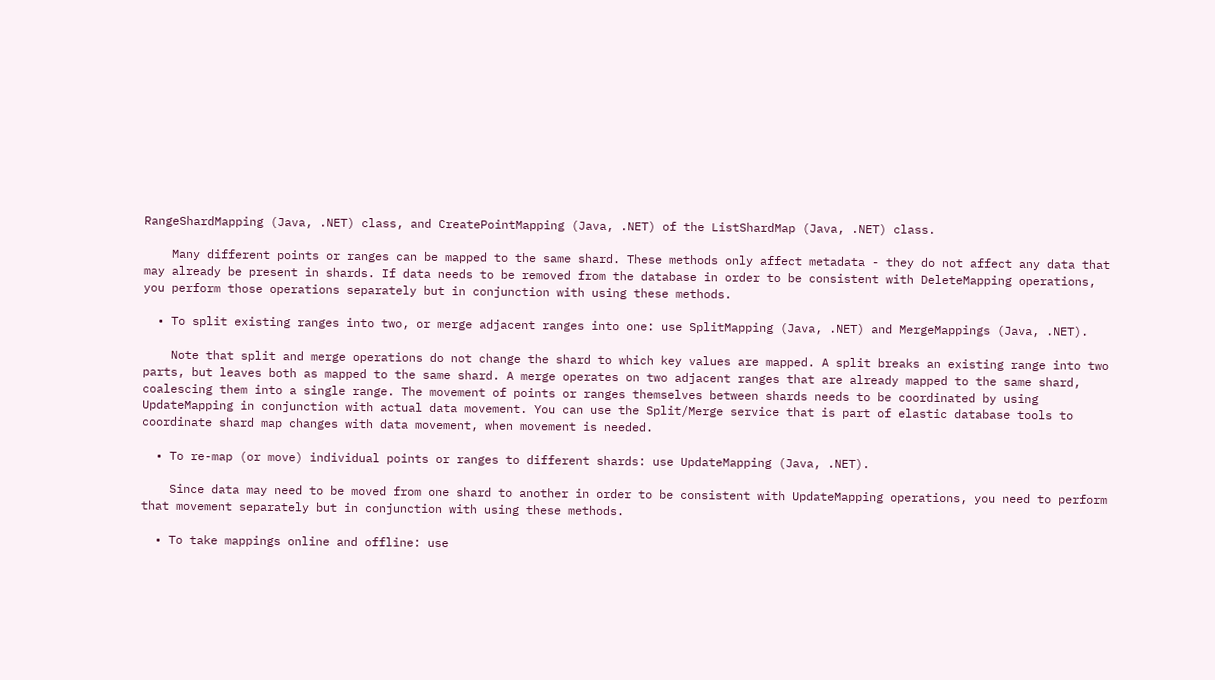RangeShardMapping (Java, .NET) class, and CreatePointMapping (Java, .NET) of the ListShardMap (Java, .NET) class.

    Many different points or ranges can be mapped to the same shard. These methods only affect metadata - they do not affect any data that may already be present in shards. If data needs to be removed from the database in order to be consistent with DeleteMapping operations, you perform those operations separately but in conjunction with using these methods.

  • To split existing ranges into two, or merge adjacent ranges into one: use SplitMapping (Java, .NET) and MergeMappings (Java, .NET).

    Note that split and merge operations do not change the shard to which key values are mapped. A split breaks an existing range into two parts, but leaves both as mapped to the same shard. A merge operates on two adjacent ranges that are already mapped to the same shard, coalescing them into a single range. The movement of points or ranges themselves between shards needs to be coordinated by using UpdateMapping in conjunction with actual data movement. You can use the Split/Merge service that is part of elastic database tools to coordinate shard map changes with data movement, when movement is needed.

  • To re-map (or move) individual points or ranges to different shards: use UpdateMapping (Java, .NET).

    Since data may need to be moved from one shard to another in order to be consistent with UpdateMapping operations, you need to perform that movement separately but in conjunction with using these methods.

  • To take mappings online and offline: use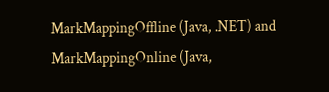MarkMappingOffline (Java, .NET) and MarkMappingOnline (Java,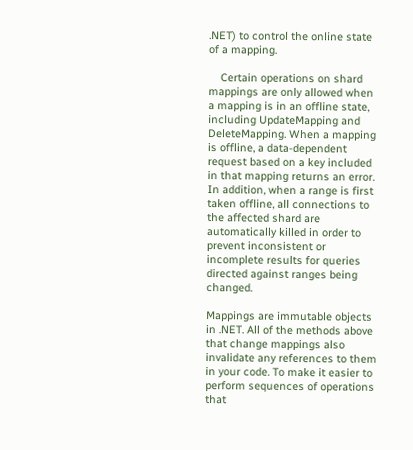.NET) to control the online state of a mapping.

    Certain operations on shard mappings are only allowed when a mapping is in an offline state, including UpdateMapping and DeleteMapping. When a mapping is offline, a data-dependent request based on a key included in that mapping returns an error. In addition, when a range is first taken offline, all connections to the affected shard are automatically killed in order to prevent inconsistent or incomplete results for queries directed against ranges being changed.

Mappings are immutable objects in .NET. All of the methods above that change mappings also invalidate any references to them in your code. To make it easier to perform sequences of operations that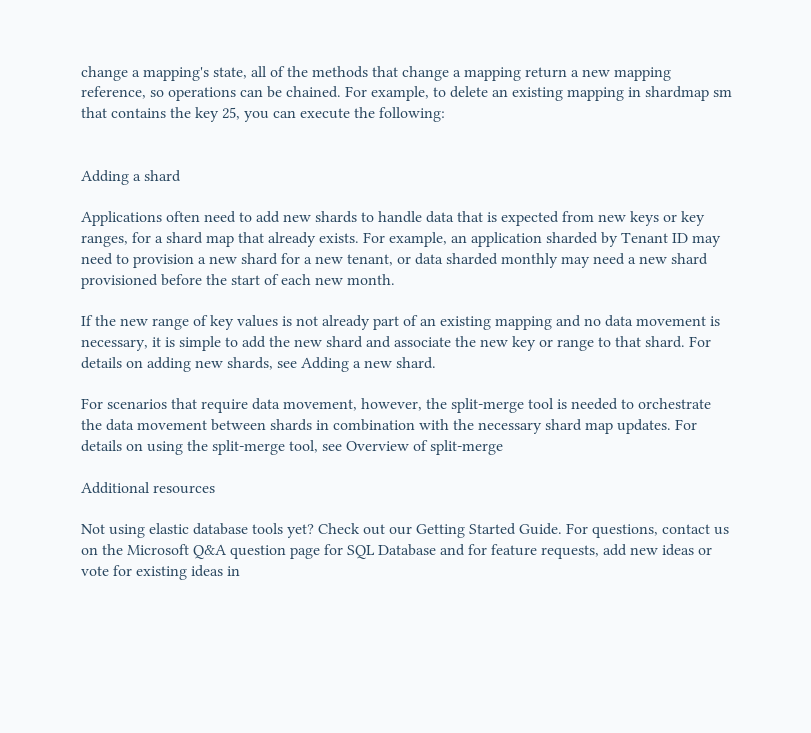change a mapping's state, all of the methods that change a mapping return a new mapping reference, so operations can be chained. For example, to delete an existing mapping in shardmap sm that contains the key 25, you can execute the following:


Adding a shard

Applications often need to add new shards to handle data that is expected from new keys or key ranges, for a shard map that already exists. For example, an application sharded by Tenant ID may need to provision a new shard for a new tenant, or data sharded monthly may need a new shard provisioned before the start of each new month.

If the new range of key values is not already part of an existing mapping and no data movement is necessary, it is simple to add the new shard and associate the new key or range to that shard. For details on adding new shards, see Adding a new shard.

For scenarios that require data movement, however, the split-merge tool is needed to orchestrate the data movement between shards in combination with the necessary shard map updates. For details on using the split-merge tool, see Overview of split-merge

Additional resources

Not using elastic database tools yet? Check out our Getting Started Guide. For questions, contact us on the Microsoft Q&A question page for SQL Database and for feature requests, add new ideas or vote for existing ideas in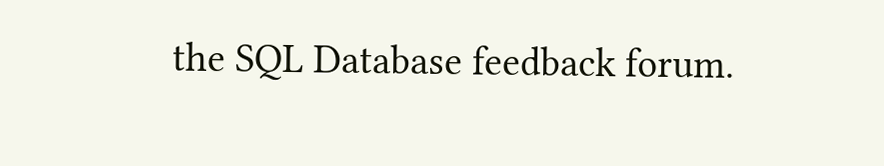the SQL Database feedback forum.